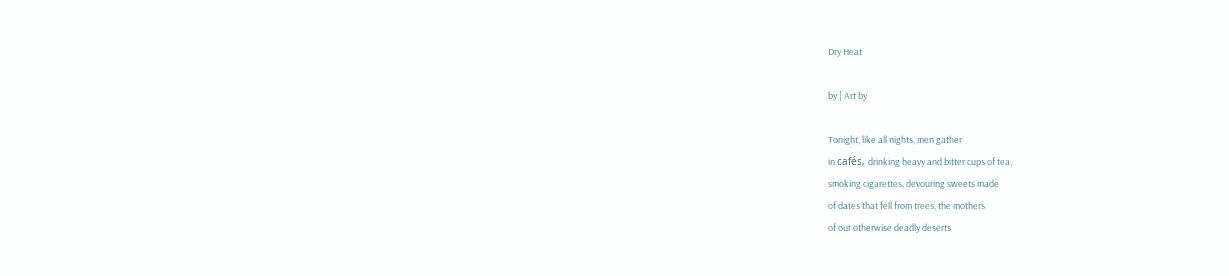Dry Heat

by | Art by

Tonight, like all nights, men gather
in cafés, drinking heavy and bitter cups of tea,
smoking cigarettes, devouring sweets made
of dates that fell from trees, the mothers
of our otherwise deadly deserts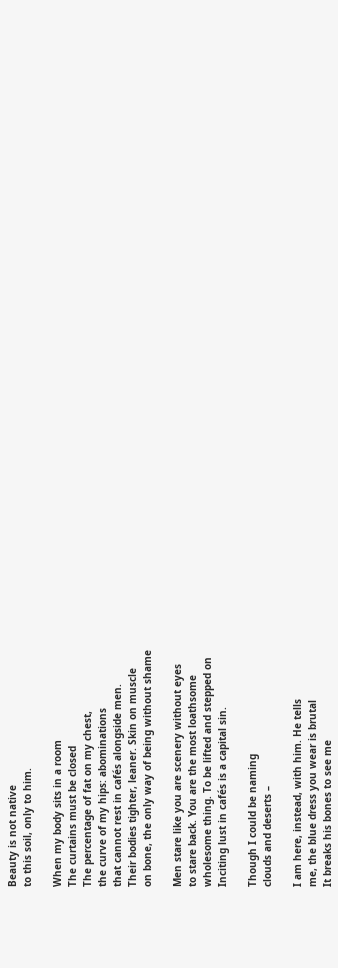Beauty is not native
to this soil, only to him.

When my body sits in a room
The curtains must be closed
The percentage of fat on my chest,
the curve of my hips: abominations
that cannot rest in cafés alongside men.
Their bodies tighter, leaner. Skin on muscle
on bone, the only way of being without shame

Men stare like you are scenery without eyes
to stare back. You are the most loathsome
wholesome thing. To be lifted and stepped on
Inciting lust in cafés is a capital sin.

Though I could be naming
clouds and deserts –

I am here, instead, with him. He tells
me, the blue dress you wear is brutal
It breaks his bones to see me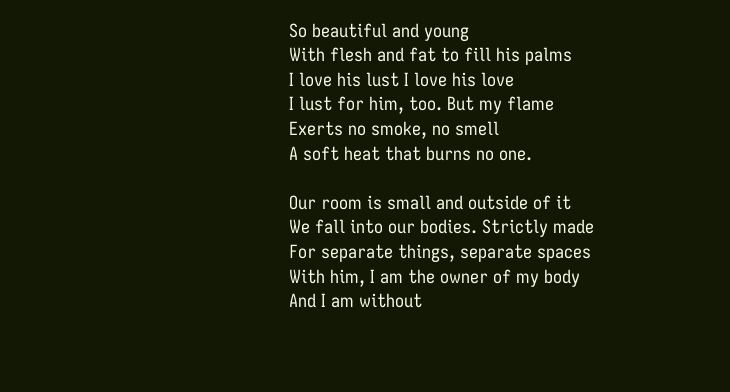So beautiful and young
With flesh and fat to fill his palms
I love his lust I love his love
I lust for him, too. But my flame
Exerts no smoke, no smell
A soft heat that burns no one.

Our room is small and outside of it
We fall into our bodies. Strictly made
For separate things, separate spaces
With him, I am the owner of my body
And I am without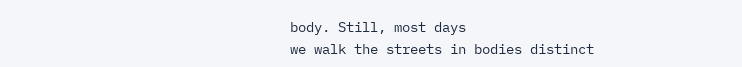body. Still, most days
we walk the streets in bodies distinct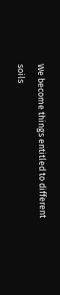We become things entitled to different soils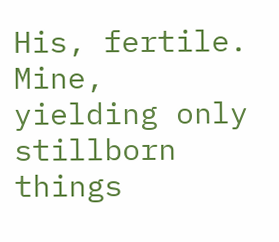His, fertile. Mine, yielding only stillborn things